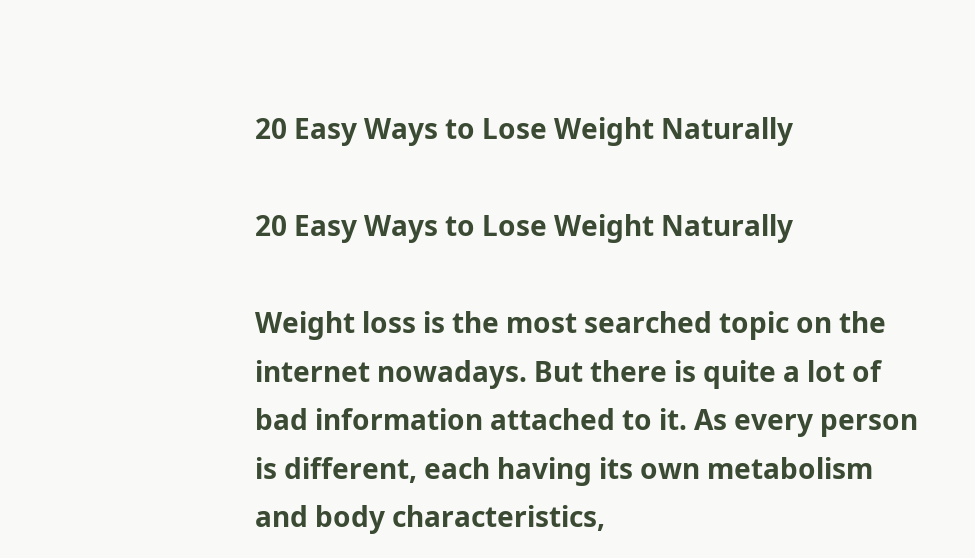20 Easy Ways to Lose Weight Naturally

20 Easy Ways to Lose Weight Naturally

Weight loss is the most searched topic on the internet nowadays. But there is quite a lot of bad information attached to it. As every person is different, each having its own metabolism and body characteristics,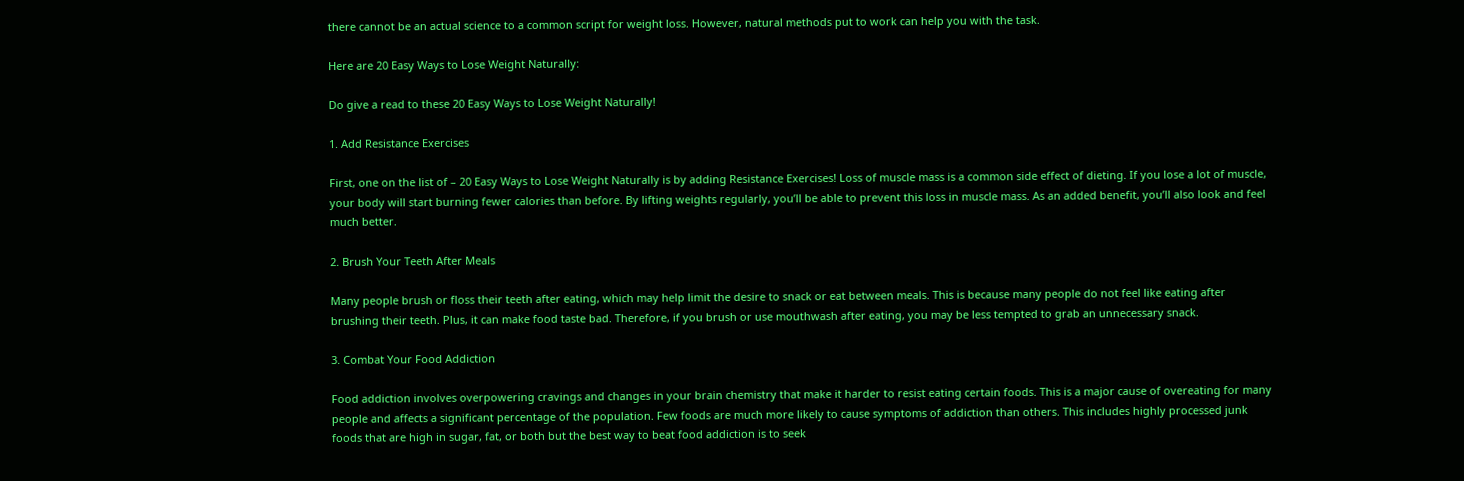there cannot be an actual science to a common script for weight loss. However, natural methods put to work can help you with the task.

Here are 20 Easy Ways to Lose Weight Naturally:

Do give a read to these 20 Easy Ways to Lose Weight Naturally!

1. Add Resistance Exercises

First, one on the list of – 20 Easy Ways to Lose Weight Naturally is by adding Resistance Exercises! Loss of muscle mass is a common side effect of dieting. If you lose a lot of muscle, your body will start burning fewer calories than before. By lifting weights regularly, you’ll be able to prevent this loss in muscle mass. As an added benefit, you’ll also look and feel much better.

2. Brush Your Teeth After Meals

Many people brush or floss their teeth after eating, which may help limit the desire to snack or eat between meals. This is because many people do not feel like eating after brushing their teeth. Plus, it can make food taste bad. Therefore, if you brush or use mouthwash after eating, you may be less tempted to grab an unnecessary snack.

3. Combat Your Food Addiction

Food addiction involves overpowering cravings and changes in your brain chemistry that make it harder to resist eating certain foods. This is a major cause of overeating for many people and affects a significant percentage of the population. Few foods are much more likely to cause symptoms of addiction than others. This includes highly processed junk foods that are high in sugar, fat, or both but the best way to beat food addiction is to seek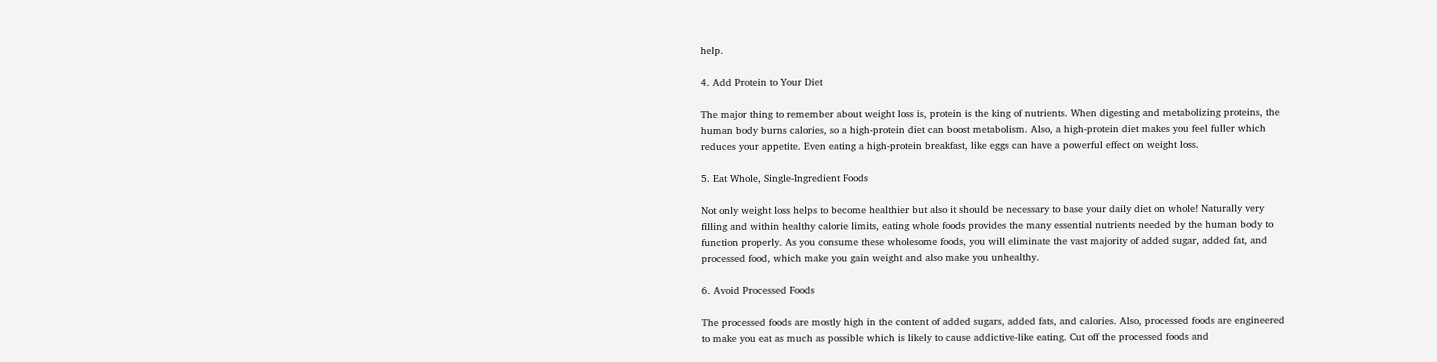help.

4. Add Protein to Your Diet

The major thing to remember about weight loss is, protein is the king of nutrients. When digesting and metabolizing proteins, the human body burns calories, so a high-protein diet can boost metabolism. Also, a high-protein diet makes you feel fuller which reduces your appetite. Even eating a high-protein breakfast, like eggs can have a powerful effect on weight loss.

5. Eat Whole, Single-Ingredient Foods

Not only weight loss helps to become healthier but also it should be necessary to base your daily diet on whole! Naturally very filling and within healthy calorie limits, eating whole foods provides the many essential nutrients needed by the human body to function properly. As you consume these wholesome foods, you will eliminate the vast majority of added sugar, added fat, and processed food, which make you gain weight and also make you unhealthy.

6. Avoid Processed Foods

The processed foods are mostly high in the content of added sugars, added fats, and calories. Also, processed foods are engineered to make you eat as much as possible which is likely to cause addictive-like eating. Cut off the processed foods and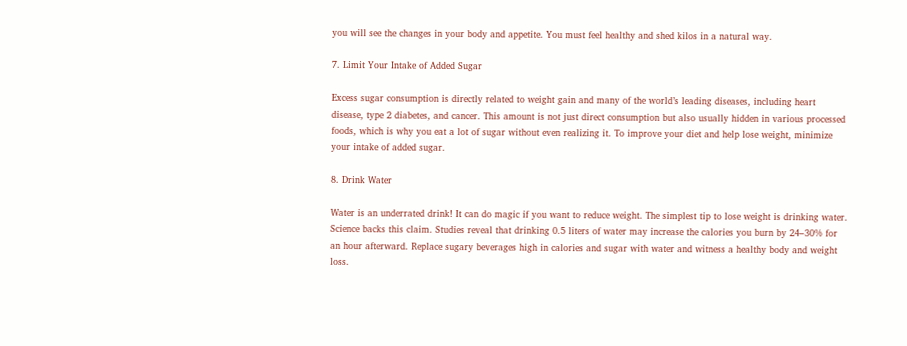you will see the changes in your body and appetite. You must feel healthy and shed kilos in a natural way.

7. Limit Your Intake of Added Sugar

Excess sugar consumption is directly related to weight gain and many of the world’s leading diseases, including heart disease, type 2 diabetes, and cancer. This amount is not just direct consumption but also usually hidden in various processed foods, which is why you eat a lot of sugar without even realizing it. To improve your diet and help lose weight, minimize your intake of added sugar.

8. Drink Water

Water is an underrated drink! It can do magic if you want to reduce weight. The simplest tip to lose weight is drinking water. Science backs this claim. Studies reveal that drinking 0.5 liters of water may increase the calories you burn by 24–30% for an hour afterward. Replace sugary beverages high in calories and sugar with water and witness a healthy body and weight loss.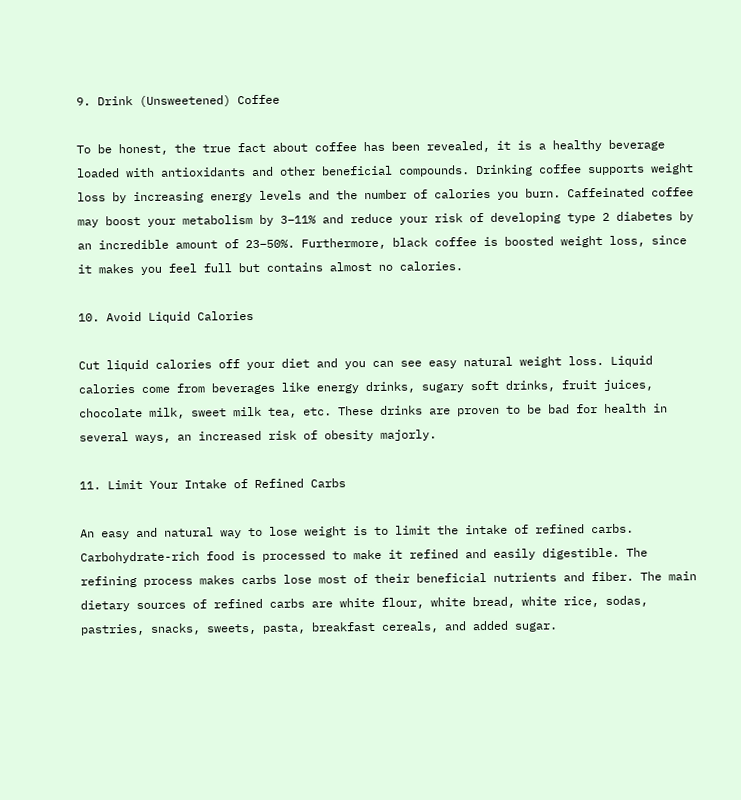9. Drink (Unsweetened) Coffee

To be honest, the true fact about coffee has been revealed, it is a healthy beverage loaded with antioxidants and other beneficial compounds. Drinking coffee supports weight loss by increasing energy levels and the number of calories you burn. Caffeinated coffee may boost your metabolism by 3–11% and reduce your risk of developing type 2 diabetes by an incredible amount of 23–50%. Furthermore, black coffee is boosted weight loss, since it makes you feel full but contains almost no calories.

10. Avoid Liquid Calories

Cut liquid calories off your diet and you can see easy natural weight loss. Liquid calories come from beverages like energy drinks, sugary soft drinks, fruit juices, chocolate milk, sweet milk tea, etc. These drinks are proven to be bad for health in several ways, an increased risk of obesity majorly.

11. Limit Your Intake of Refined Carbs

An easy and natural way to lose weight is to limit the intake of refined carbs. Carbohydrate-rich food is processed to make it refined and easily digestible. The refining process makes carbs lose most of their beneficial nutrients and fiber. The main dietary sources of refined carbs are white flour, white bread, white rice, sodas, pastries, snacks, sweets, pasta, breakfast cereals, and added sugar.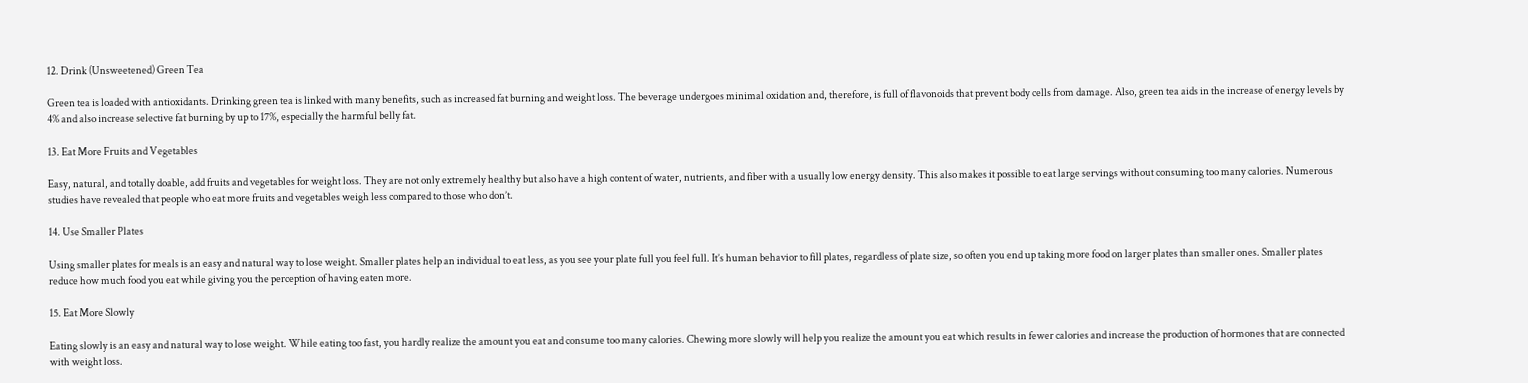12. Drink (Unsweetened) Green Tea

Green tea is loaded with antioxidants. Drinking green tea is linked with many benefits, such as increased fat burning and weight loss. The beverage undergoes minimal oxidation and, therefore, is full of flavonoids that prevent body cells from damage. Also, green tea aids in the increase of energy levels by 4% and also increase selective fat burning by up to 17%, especially the harmful belly fat.

13. Eat More Fruits and Vegetables

Easy, natural, and totally doable, add fruits and vegetables for weight loss. They are not only extremely healthy but also have a high content of water, nutrients, and fiber with a usually low energy density. This also makes it possible to eat large servings without consuming too many calories. Numerous studies have revealed that people who eat more fruits and vegetables weigh less compared to those who don’t.

14. Use Smaller Plates

Using smaller plates for meals is an easy and natural way to lose weight. Smaller plates help an individual to eat less, as you see your plate full you feel full. It’s human behavior to fill plates, regardless of plate size, so often you end up taking more food on larger plates than smaller ones. Smaller plates reduce how much food you eat while giving you the perception of having eaten more.

15. Eat More Slowly

Eating slowly is an easy and natural way to lose weight. While eating too fast, you hardly realize the amount you eat and consume too many calories. Chewing more slowly will help you realize the amount you eat which results in fewer calories and increase the production of hormones that are connected with weight loss.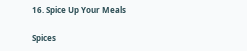16. Spice Up Your Meals

Spices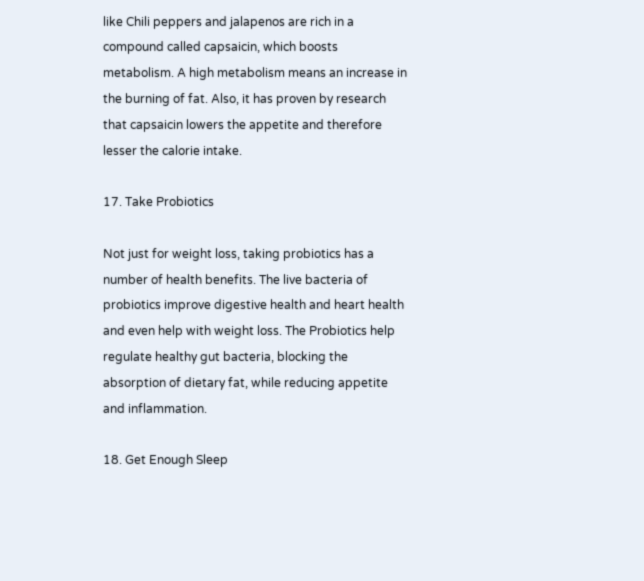like Chili peppers and jalapenos are rich in a compound called capsaicin, which boosts metabolism. A high metabolism means an increase in the burning of fat. Also, it has proven by research that capsaicin lowers the appetite and therefore lesser the calorie intake.

17. Take Probiotics

Not just for weight loss, taking probiotics has a number of health benefits. The live bacteria of probiotics improve digestive health and heart health and even help with weight loss. The Probiotics help regulate healthy gut bacteria, blocking the absorption of dietary fat, while reducing appetite and inflammation.

18. Get Enough Sleep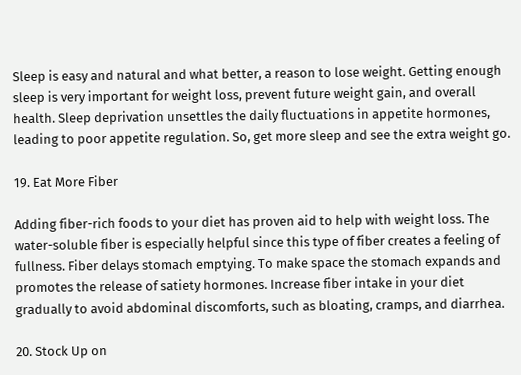Sleep is easy and natural and what better, a reason to lose weight. Getting enough sleep is very important for weight loss, prevent future weight gain, and overall health. Sleep deprivation unsettles the daily fluctuations in appetite hormones, leading to poor appetite regulation. So, get more sleep and see the extra weight go.

19. Eat More Fiber

Adding fiber-rich foods to your diet has proven aid to help with weight loss. The water-soluble fiber is especially helpful since this type of fiber creates a feeling of fullness. Fiber delays stomach emptying. To make space the stomach expands and promotes the release of satiety hormones. Increase fiber intake in your diet gradually to avoid abdominal discomforts, such as bloating, cramps, and diarrhea.

20. Stock Up on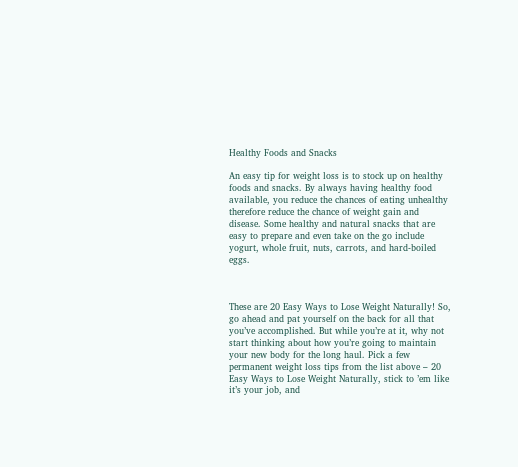Healthy Foods and Snacks

An easy tip for weight loss is to stock up on healthy foods and snacks. By always having healthy food available, you reduce the chances of eating unhealthy therefore reduce the chance of weight gain and disease. Some healthy and natural snacks that are easy to prepare and even take on the go include yogurt, whole fruit, nuts, carrots, and hard-boiled eggs.



These are 20 Easy Ways to Lose Weight Naturally! So, go ahead and pat yourself on the back for all that you’ve accomplished. But while you’re at it, why not start thinking about how you’re going to maintain your new body for the long haul. Pick a few permanent weight loss tips from the list above – 20 Easy Ways to Lose Weight Naturally, stick to ’em like it’s your job, and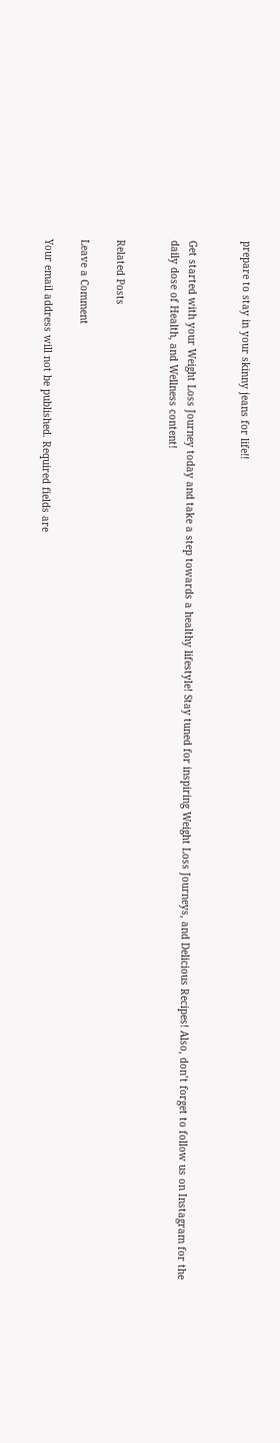prepare to stay in your skinny jeans for life!!


Get started with your Weight Loss Journey today and take a step towards a healthy lifestyle! Stay tuned for inspiring Weight Loss Journeys, and Delicious Recipes! Also, don’t forget to follow us on Instagram for the daily dose of Health, and Wellness content!


Related Posts

Leave a Comment

Your email address will not be published. Required fields are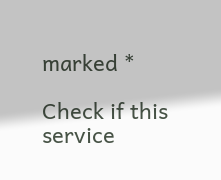marked *

Check if this service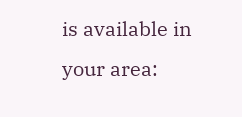is available in your area: